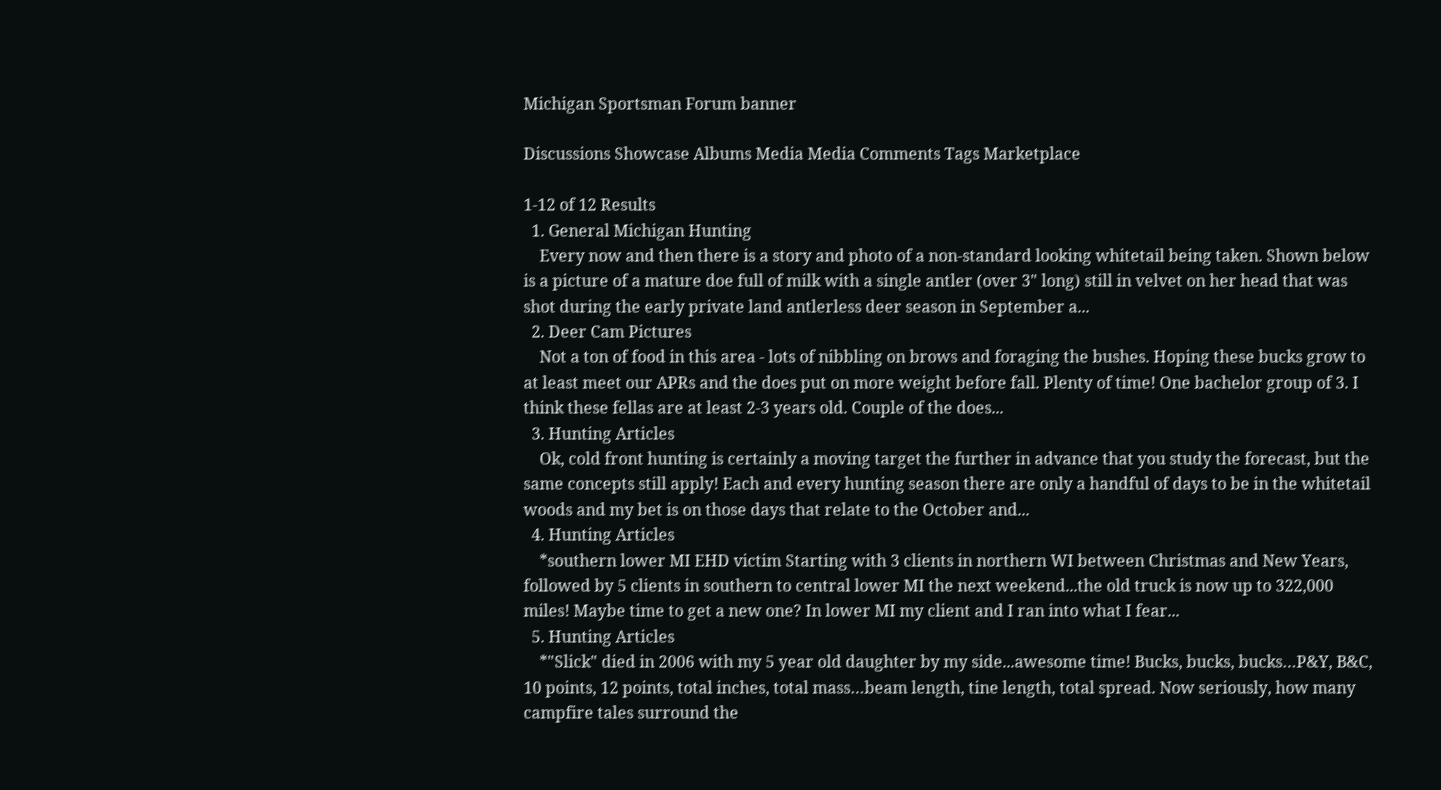Michigan Sportsman Forum banner

Discussions Showcase Albums Media Media Comments Tags Marketplace

1-12 of 12 Results
  1. General Michigan Hunting
    Every now and then there is a story and photo of a non-standard looking whitetail being taken. Shown below is a picture of a mature doe full of milk with a single antler (over 3" long) still in velvet on her head that was shot during the early private land antlerless deer season in September a...
  2. Deer Cam Pictures
    Not a ton of food in this area - lots of nibbling on brows and foraging the bushes. Hoping these bucks grow to at least meet our APRs and the does put on more weight before fall. Plenty of time! One bachelor group of 3. I think these fellas are at least 2-3 years old. Couple of the does...
  3. Hunting Articles
    Ok, cold front hunting is certainly a moving target the further in advance that you study the forecast, but the same concepts still apply! Each and every hunting season there are only a handful of days to be in the whitetail woods and my bet is on those days that relate to the October and...
  4. Hunting Articles
    *southern lower MI EHD victim Starting with 3 clients in northern WI between Christmas and New Years, followed by 5 clients in southern to central lower MI the next weekend...the old truck is now up to 322,000 miles! Maybe time to get a new one? In lower MI my client and I ran into what I fear...
  5. Hunting Articles
    *"Slick" died in 2006 with my 5 year old daughter by my side...awesome time! Bucks, bucks, bucks…P&Y, B&C, 10 points, 12 points, total inches, total mass…beam length, tine length, total spread. Now seriously, how many campfire tales surround the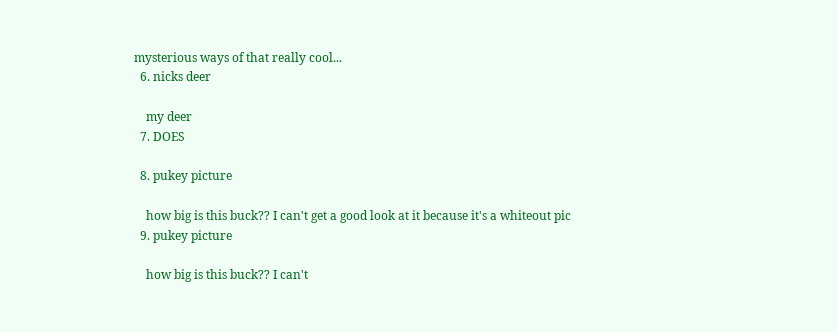mysterious ways of that really cool...
  6. nicks deer

    my deer
  7. DOES

  8. pukey picture

    how big is this buck?? I can't get a good look at it because it's a whiteout pic
  9. pukey picture

    how big is this buck?? I can't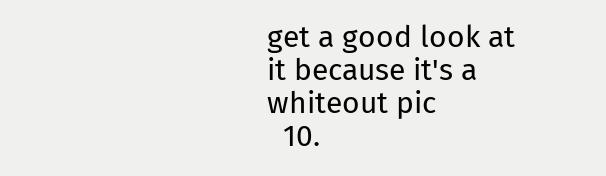get a good look at it because it's a whiteout pic
  10.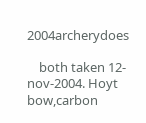2004archerydoes

    both taken 12-nov-2004. Hoyt bow,carbon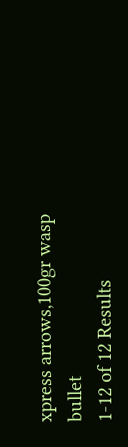xpress arrows,100gr wasp bullet
1-12 of 12 Results